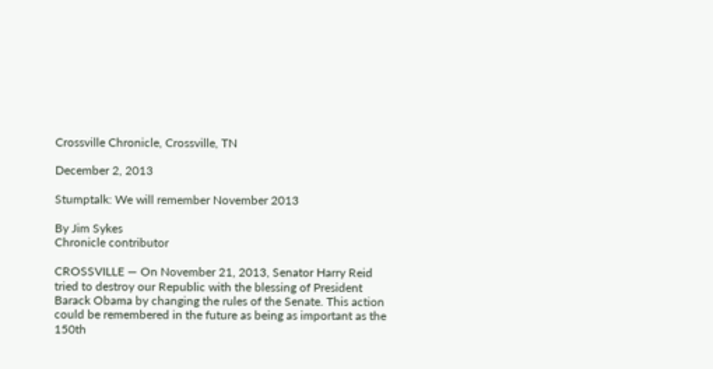Crossville Chronicle, Crossville, TN

December 2, 2013

Stumptalk: We will remember November 2013

By Jim Sykes
Chronicle contributor

CROSSVILLE — On November 21, 2013, Senator Harry Reid tried to destroy our Republic with the blessing of President Barack Obama by changing the rules of the Senate. This action could be remembered in the future as being as important as the 150th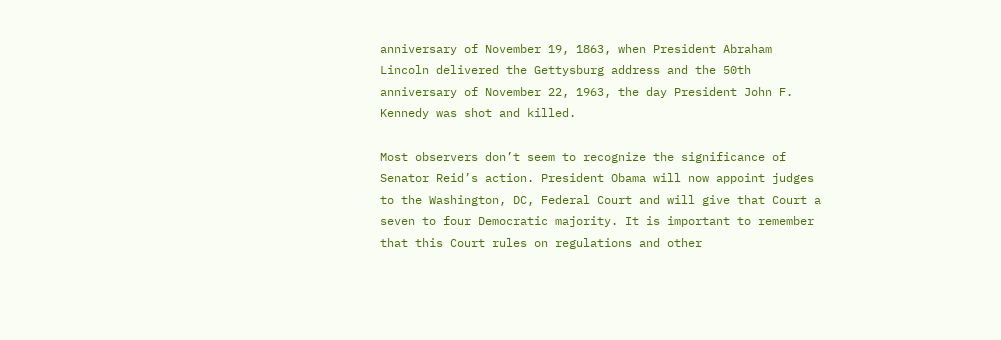anniversary of November 19, 1863, when President Abraham Lincoln delivered the Gettysburg address and the 50th anniversary of November 22, 1963, the day President John F. Kennedy was shot and killed.

Most observers don’t seem to recognize the significance of Senator Reid’s action. President Obama will now appoint judges to the Washington, DC, Federal Court and will give that Court a seven to four Democratic majority. It is important to remember that this Court rules on regulations and other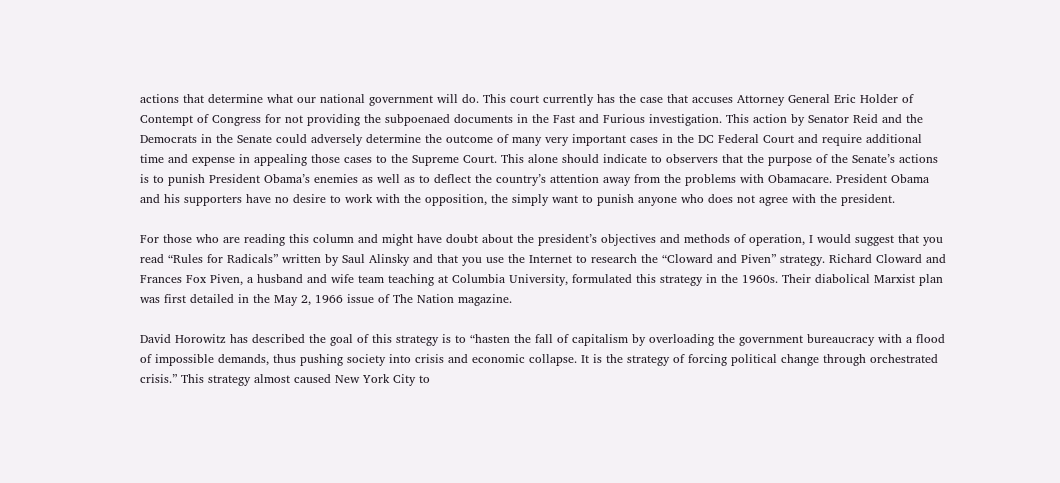actions that determine what our national government will do. This court currently has the case that accuses Attorney General Eric Holder of Contempt of Congress for not providing the subpoenaed documents in the Fast and Furious investigation. This action by Senator Reid and the Democrats in the Senate could adversely determine the outcome of many very important cases in the DC Federal Court and require additional time and expense in appealing those cases to the Supreme Court. This alone should indicate to observers that the purpose of the Senate’s actions is to punish President Obama’s enemies as well as to deflect the country’s attention away from the problems with Obamacare. President Obama and his supporters have no desire to work with the opposition, the simply want to punish anyone who does not agree with the president.

For those who are reading this column and might have doubt about the president’s objectives and methods of operation, I would suggest that you read “Rules for Radicals” written by Saul Alinsky and that you use the Internet to research the “Cloward and Piven” strategy. Richard Cloward and Frances Fox Piven, a husband and wife team teaching at Columbia University, formulated this strategy in the 1960s. Their diabolical Marxist plan was first detailed in the May 2, 1966 issue of The Nation magazine.

David Horowitz has described the goal of this strategy is to “hasten the fall of capitalism by overloading the government bureaucracy with a flood of impossible demands, thus pushing society into crisis and economic collapse. It is the strategy of forcing political change through orchestrated crisis.” This strategy almost caused New York City to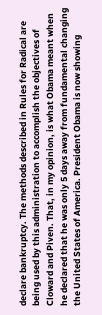declare bankruptcy. The methods described in Rules for Radical are being used by this administration to accomplish the objectives of Cloward and Piven. That, in my opinion, is what Obama meant when he declared that he was only 5 days away from fundamental changing the United States of America. President Obama is now showing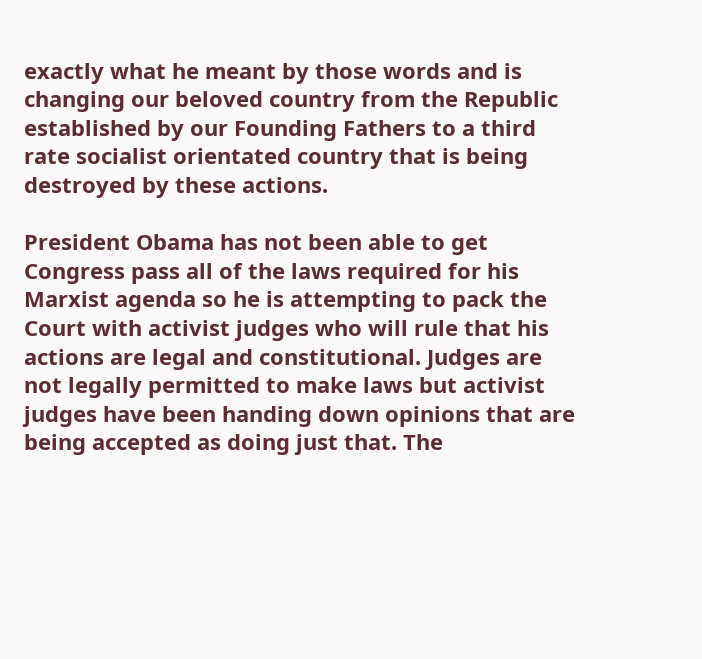exactly what he meant by those words and is changing our beloved country from the Republic established by our Founding Fathers to a third rate socialist orientated country that is being destroyed by these actions.

President Obama has not been able to get Congress pass all of the laws required for his Marxist agenda so he is attempting to pack the Court with activist judges who will rule that his actions are legal and constitutional. Judges are not legally permitted to make laws but activist judges have been handing down opinions that are being accepted as doing just that. The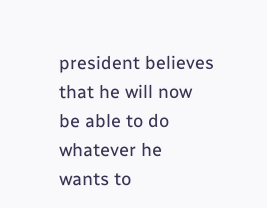president believes that he will now be able to do whatever he wants to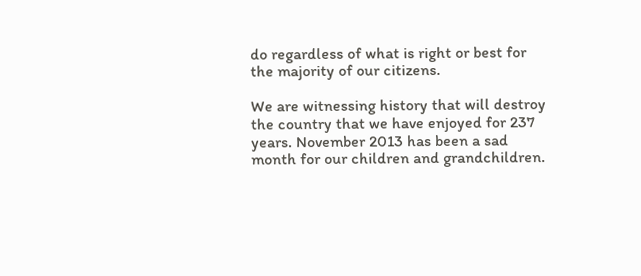do regardless of what is right or best for the majority of our citizens.

We are witnessing history that will destroy the country that we have enjoyed for 237 years. November 2013 has been a sad month for our children and grandchildren.